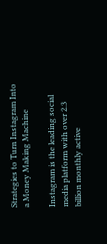Strategies to Turn Instagram Into a Money Making Machine

Instagram is the leading social media platform with over 2.3 billion monthly active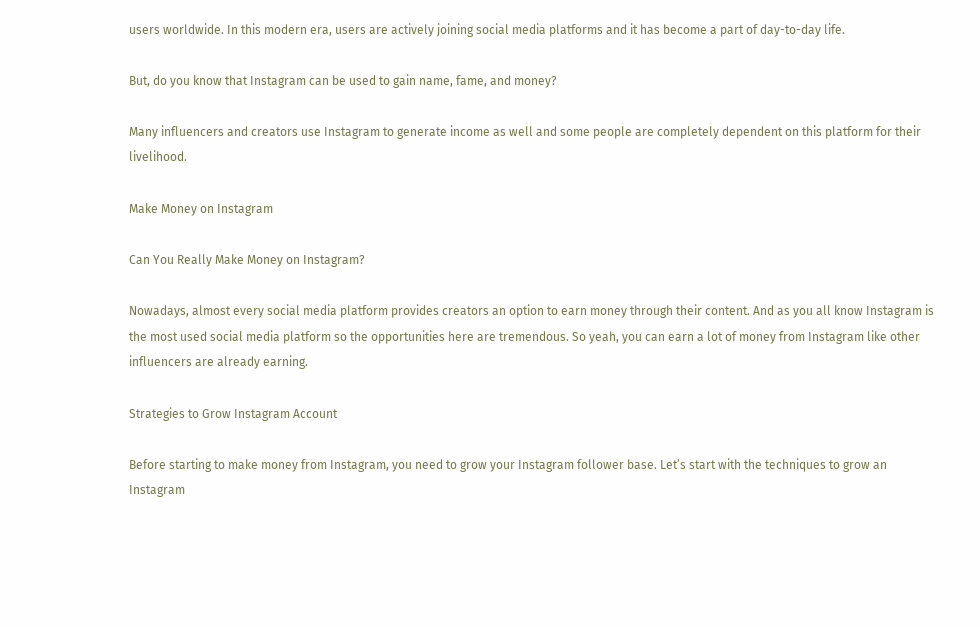users worldwide. In this modern era, users are actively joining social media platforms and it has become a part of day-to-day life.

But, do you know that Instagram can be used to gain name, fame, and money?

Many influencers and creators use Instagram to generate income as well and some people are completely dependent on this platform for their livelihood.

Make Money on Instagram

Can You Really Make Money on Instagram?

Nowadays, almost every social media platform provides creators an option to earn money through their content. And as you all know Instagram is the most used social media platform so the opportunities here are tremendous. So yeah, you can earn a lot of money from Instagram like other influencers are already earning.

Strategies to Grow Instagram Account

Before starting to make money from Instagram, you need to grow your Instagram follower base. Let’s start with the techniques to grow an Instagram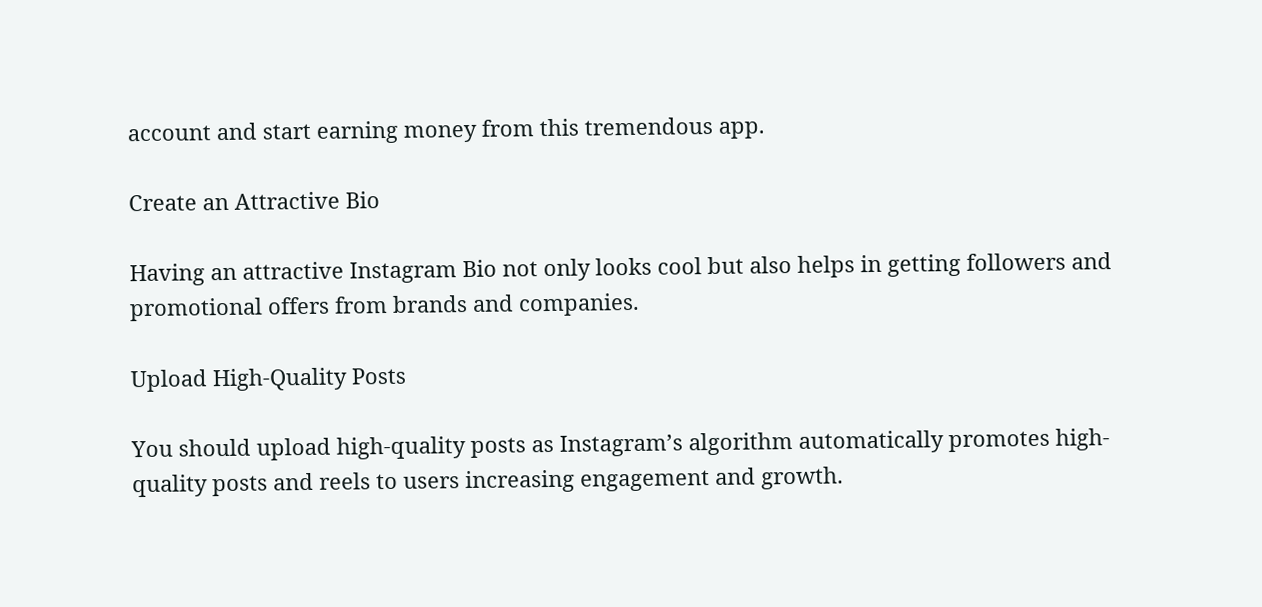account and start earning money from this tremendous app.

Create an Attractive Bio

Having an attractive Instagram Bio not only looks cool but also helps in getting followers and promotional offers from brands and companies.

Upload High-Quality Posts

You should upload high-quality posts as Instagram’s algorithm automatically promotes high-quality posts and reels to users increasing engagement and growth.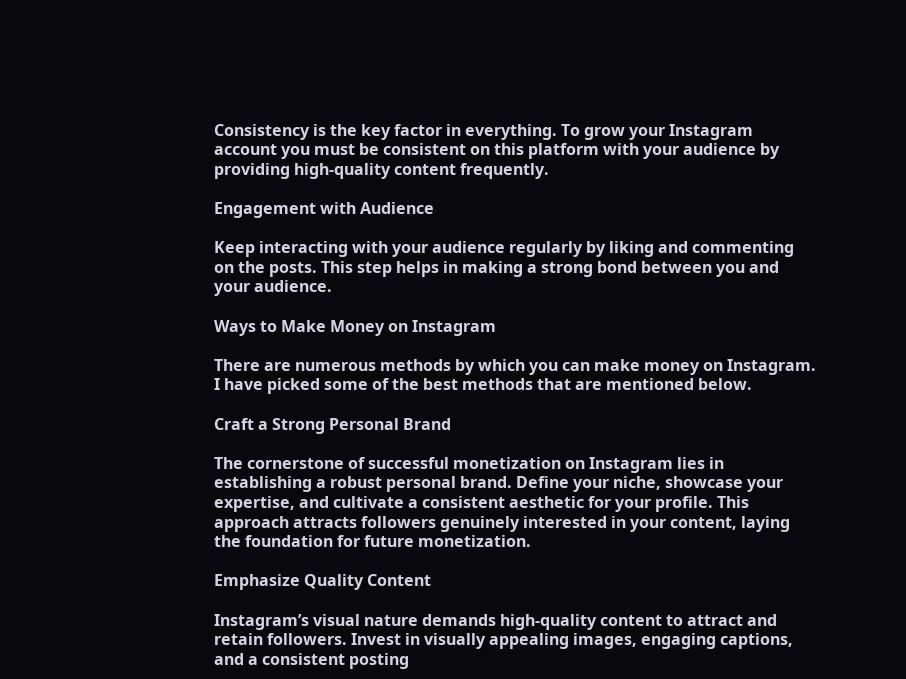Consistency is the key factor in everything. To grow your Instagram account you must be consistent on this platform with your audience by providing high-quality content frequently.

Engagement with Audience

Keep interacting with your audience regularly by liking and commenting on the posts. This step helps in making a strong bond between you and your audience.

Ways to Make Money on Instagram

There are numerous methods by which you can make money on Instagram. I have picked some of the best methods that are mentioned below.

Craft a Strong Personal Brand

The cornerstone of successful monetization on Instagram lies in establishing a robust personal brand. Define your niche, showcase your expertise, and cultivate a consistent aesthetic for your profile. This approach attracts followers genuinely interested in your content, laying the foundation for future monetization.

Emphasize Quality Content

Instagram’s visual nature demands high-quality content to attract and retain followers. Invest in visually appealing images, engaging captions, and a consistent posting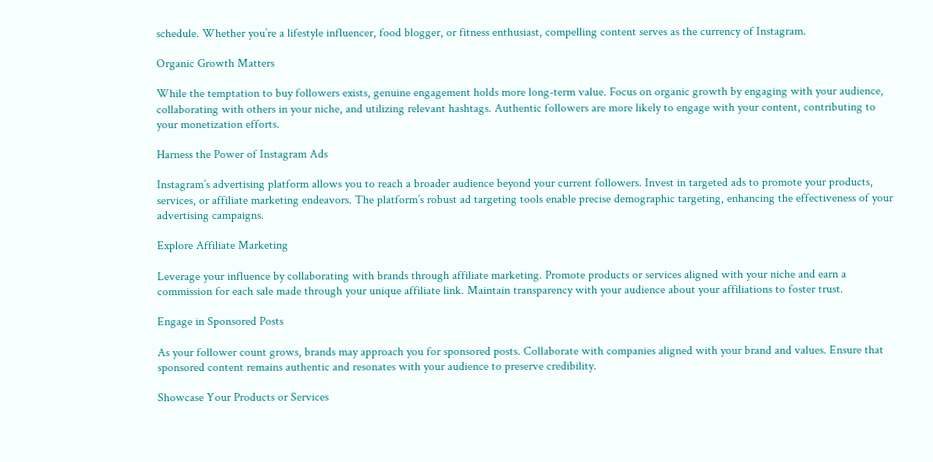schedule. Whether you’re a lifestyle influencer, food blogger, or fitness enthusiast, compelling content serves as the currency of Instagram.

Organic Growth Matters

While the temptation to buy followers exists, genuine engagement holds more long-term value. Focus on organic growth by engaging with your audience, collaborating with others in your niche, and utilizing relevant hashtags. Authentic followers are more likely to engage with your content, contributing to your monetization efforts.

Harness the Power of Instagram Ads

Instagram’s advertising platform allows you to reach a broader audience beyond your current followers. Invest in targeted ads to promote your products, services, or affiliate marketing endeavors. The platform’s robust ad targeting tools enable precise demographic targeting, enhancing the effectiveness of your advertising campaigns.

Explore Affiliate Marketing

Leverage your influence by collaborating with brands through affiliate marketing. Promote products or services aligned with your niche and earn a commission for each sale made through your unique affiliate link. Maintain transparency with your audience about your affiliations to foster trust.

Engage in Sponsored Posts

As your follower count grows, brands may approach you for sponsored posts. Collaborate with companies aligned with your brand and values. Ensure that sponsored content remains authentic and resonates with your audience to preserve credibility.

Showcase Your Products or Services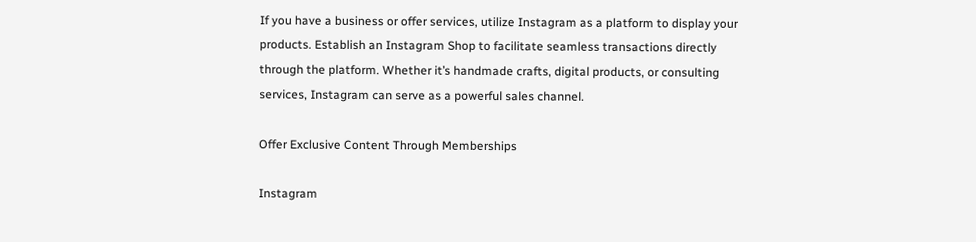If you have a business or offer services, utilize Instagram as a platform to display your products. Establish an Instagram Shop to facilitate seamless transactions directly through the platform. Whether it’s handmade crafts, digital products, or consulting services, Instagram can serve as a powerful sales channel.

Offer Exclusive Content Through Memberships

Instagram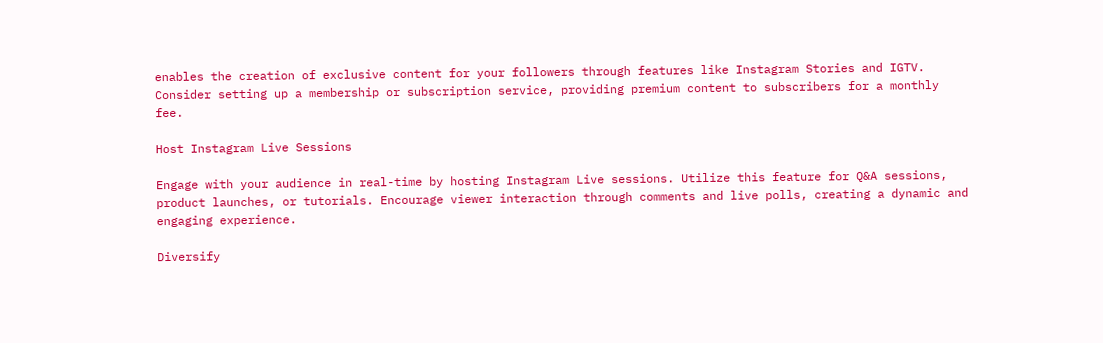enables the creation of exclusive content for your followers through features like Instagram Stories and IGTV. Consider setting up a membership or subscription service, providing premium content to subscribers for a monthly fee.

Host Instagram Live Sessions

Engage with your audience in real-time by hosting Instagram Live sessions. Utilize this feature for Q&A sessions, product launches, or tutorials. Encourage viewer interaction through comments and live polls, creating a dynamic and engaging experience.

Diversify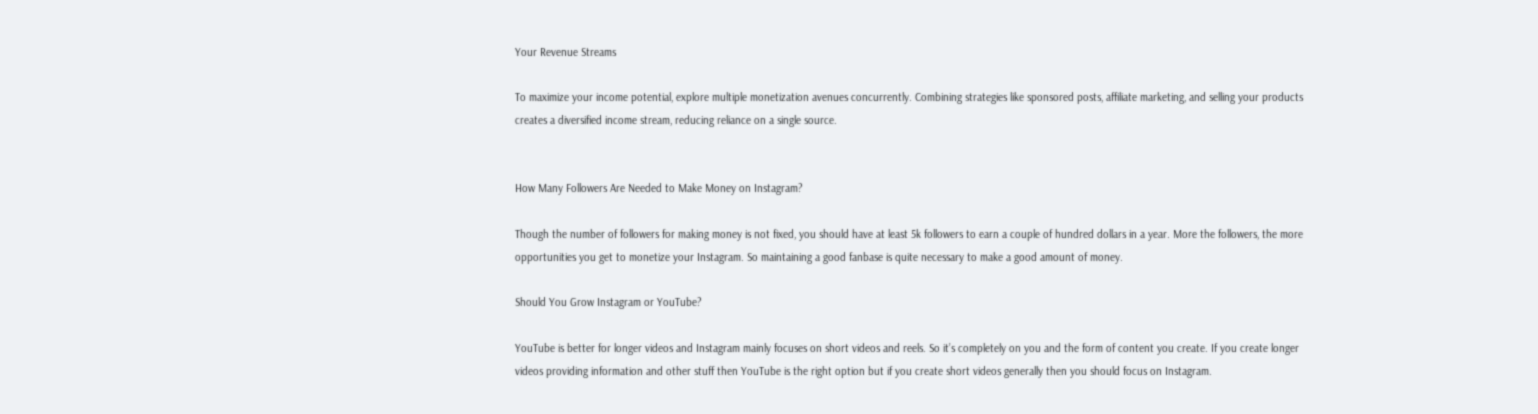Your Revenue Streams

To maximize your income potential, explore multiple monetization avenues concurrently. Combining strategies like sponsored posts, affiliate marketing, and selling your products creates a diversified income stream, reducing reliance on a single source.


How Many Followers Are Needed to Make Money on Instagram?

Though the number of followers for making money is not fixed, you should have at least 5k followers to earn a couple of hundred dollars in a year. More the followers, the more opportunities you get to monetize your Instagram. So maintaining a good fanbase is quite necessary to make a good amount of money.

Should You Grow Instagram or YouTube?

YouTube is better for longer videos and Instagram mainly focuses on short videos and reels. So it’s completely on you and the form of content you create. If you create longer videos providing information and other stuff then YouTube is the right option but if you create short videos generally then you should focus on Instagram.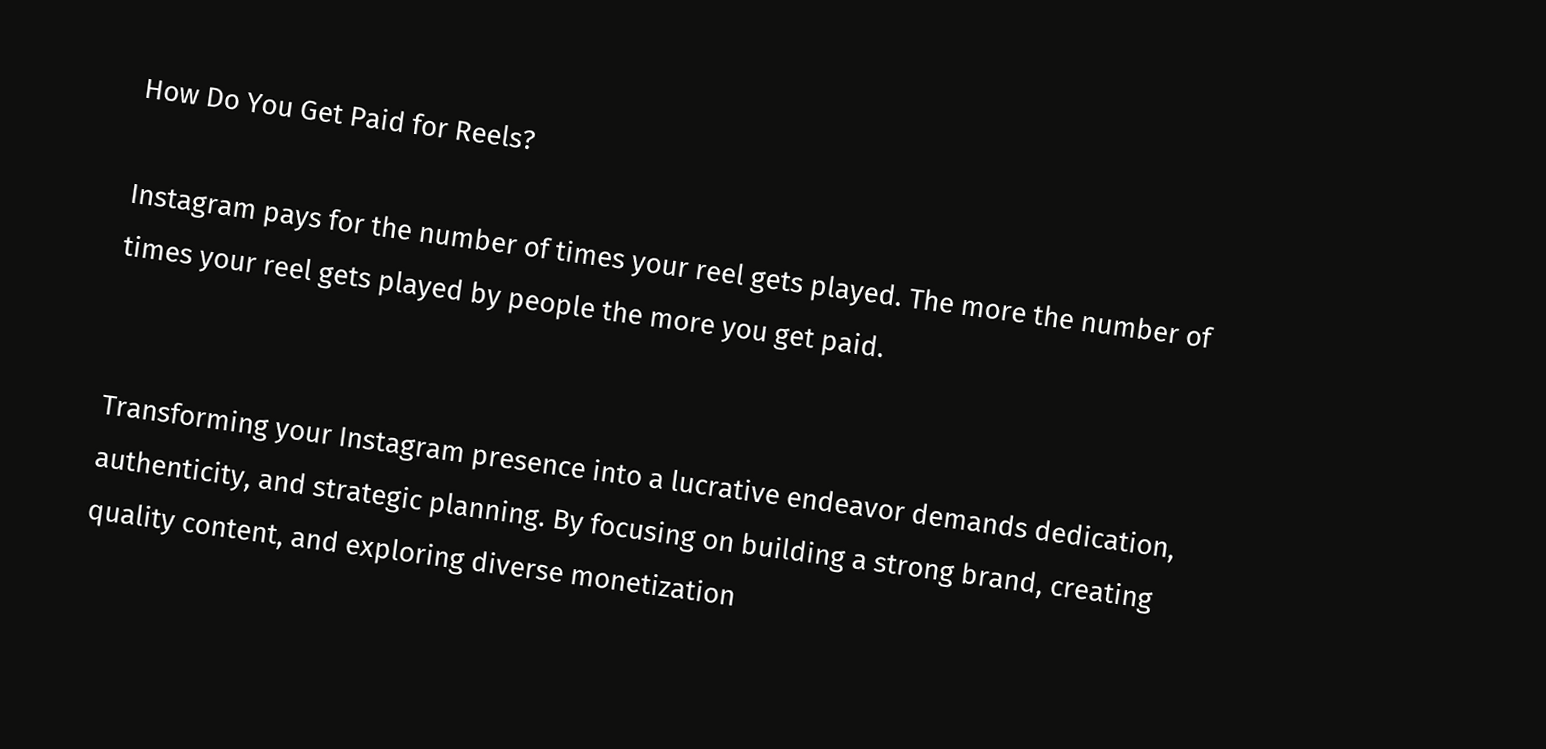How Do You Get Paid for Reels?

Instagram pays for the number of times your reel gets played. The more the number of times your reel gets played by people the more you get paid.


Transforming your Instagram presence into a lucrative endeavor demands dedication, authenticity, and strategic planning. By focusing on building a strong brand, creating quality content, and exploring diverse monetization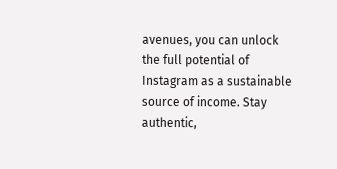avenues, you can unlock the full potential of Instagram as a sustainable source of income. Stay authentic,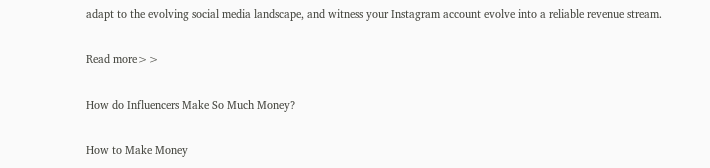adapt to the evolving social media landscape, and witness your Instagram account evolve into a reliable revenue stream.

Read more>>

How do Influencers Make So Much Money?

How to Make Money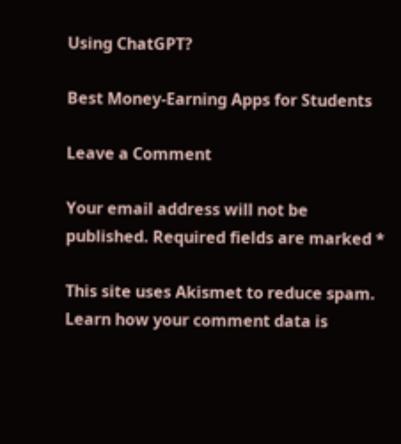Using ChatGPT?

Best Money-Earning Apps for Students

Leave a Comment

Your email address will not be published. Required fields are marked *

This site uses Akismet to reduce spam. Learn how your comment data is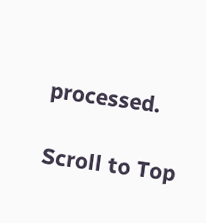processed.

Scroll to Top